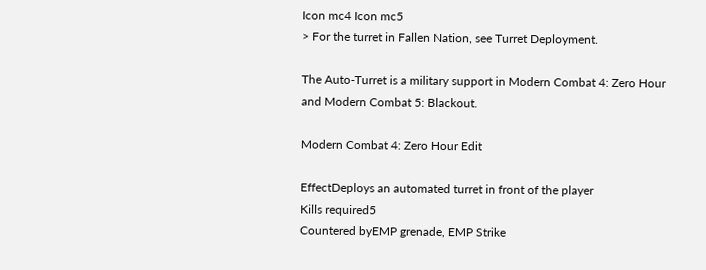Icon mc4 Icon mc5
> For the turret in Fallen Nation, see Turret Deployment.

The Auto-Turret is a military support in Modern Combat 4: Zero Hour and Modern Combat 5: Blackout.

Modern Combat 4: Zero Hour Edit

EffectDeploys an automated turret in front of the player
Kills required5
Countered byEMP grenade, EMP Strike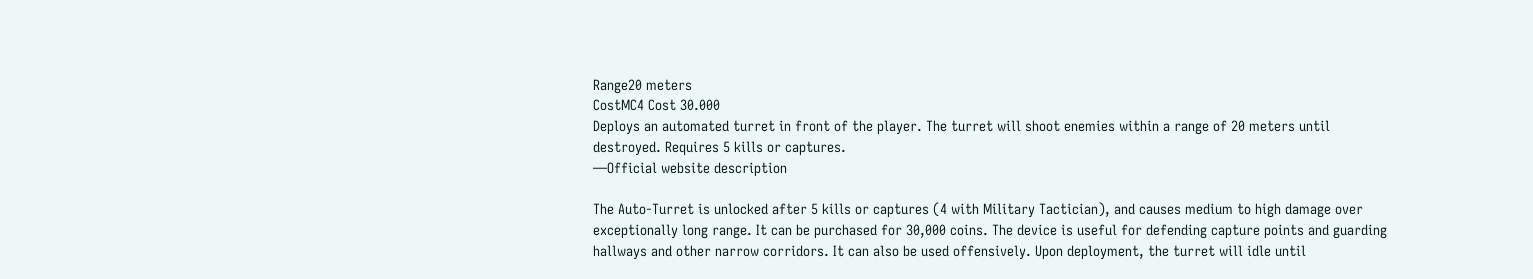Range20 meters
CostMC4 Cost 30.000
Deploys an automated turret in front of the player. The turret will shoot enemies within a range of 20 meters until destroyed. Requires 5 kills or captures.
—Official website description

The Auto-Turret is unlocked after 5 kills or captures (4 with Military Tactician), and causes medium to high damage over exceptionally long range. It can be purchased for 30,000 coins. The device is useful for defending capture points and guarding hallways and other narrow corridors. It can also be used offensively. Upon deployment, the turret will idle until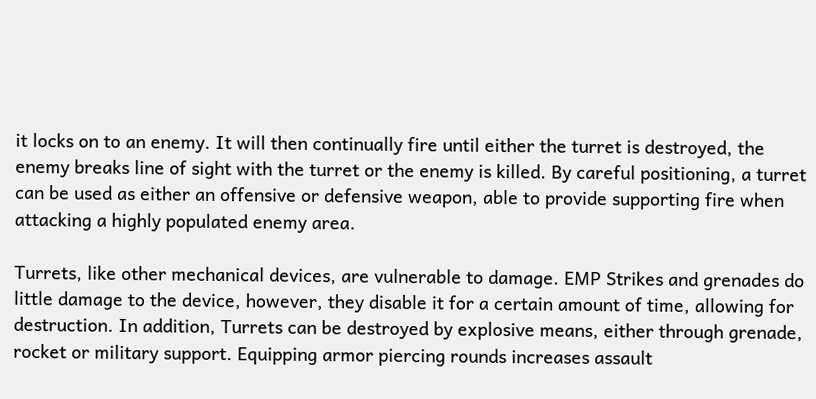it locks on to an enemy. It will then continually fire until either the turret is destroyed, the enemy breaks line of sight with the turret or the enemy is killed. By careful positioning, a turret can be used as either an offensive or defensive weapon, able to provide supporting fire when attacking a highly populated enemy area.

Turrets, like other mechanical devices, are vulnerable to damage. EMP Strikes and grenades do little damage to the device, however, they disable it for a certain amount of time, allowing for destruction. In addition, Turrets can be destroyed by explosive means, either through grenade, rocket or military support. Equipping armor piercing rounds increases assault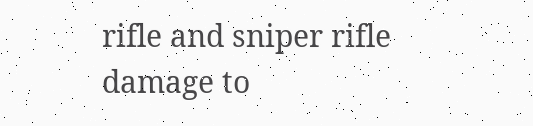rifle and sniper rifle damage to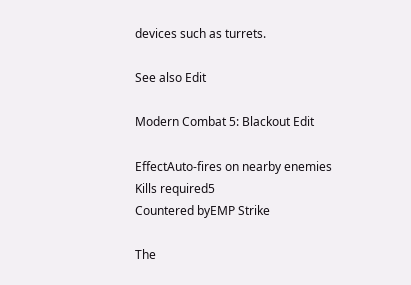devices such as turrets.

See also Edit

Modern Combat 5: Blackout Edit

EffectAuto-fires on nearby enemies
Kills required5
Countered byEMP Strike

The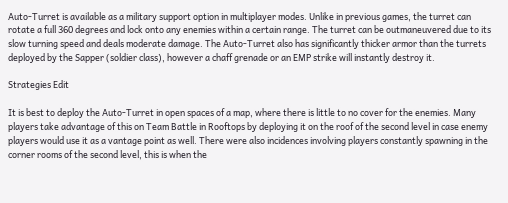Auto-Turret is available as a military support option in multiplayer modes. Unlike in previous games, the turret can rotate a full 360 degrees and lock onto any enemies within a certain range. The turret can be outmaneuvered due to its slow turning speed and deals moderate damage. The Auto-Turret also has significantly thicker armor than the turrets deployed by the Sapper (soldier class), however a chaff grenade or an EMP strike will instantly destroy it.

Strategies Edit

It is best to deploy the Auto-Turret in open spaces of a map, where there is little to no cover for the enemies. Many players take advantage of this on Team Battle in Rooftops by deploying it on the roof of the second level in case enemy players would use it as a vantage point as well. There were also incidences involving players constantly spawning in the corner rooms of the second level, this is when the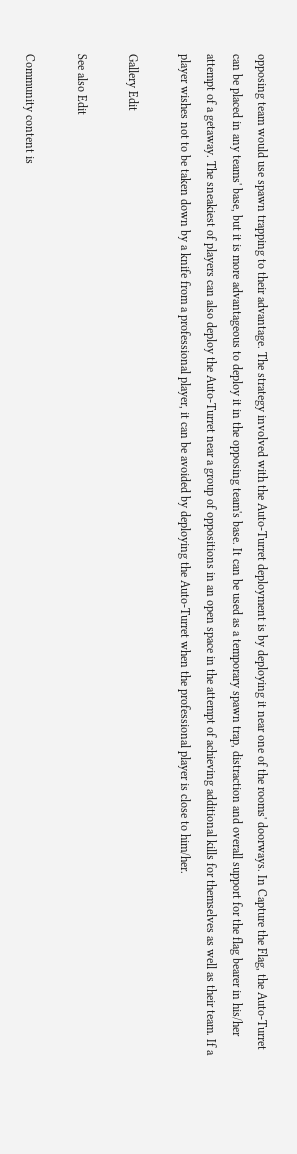opposing team would use spawn trapping to their advantage. The strategy involved with the Auto-Turret deployment is by deploying it near one of the rooms' doorways. In Capture the Flag, the Auto-Turret can be placed in any teams' base, but it is more advantageous to deploy it in the opposing team's base. It can be used as a temporary spawn trap, distraction and overall support for the flag bearer in his/her attempt of a getaway. The sneakiest of players can also deploy the Auto-Turret near a group of oppositions in an open space in the attempt of achieving additional kills for themselves as well as their team. If a player wishes not to be taken down by a knife from a professional player, it can be avoided by deploying the Auto-Turret when the professional player is close to him/her.

Gallery Edit

See also Edit

Community content is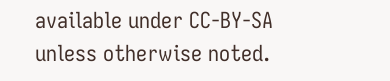available under CC-BY-SA unless otherwise noted.